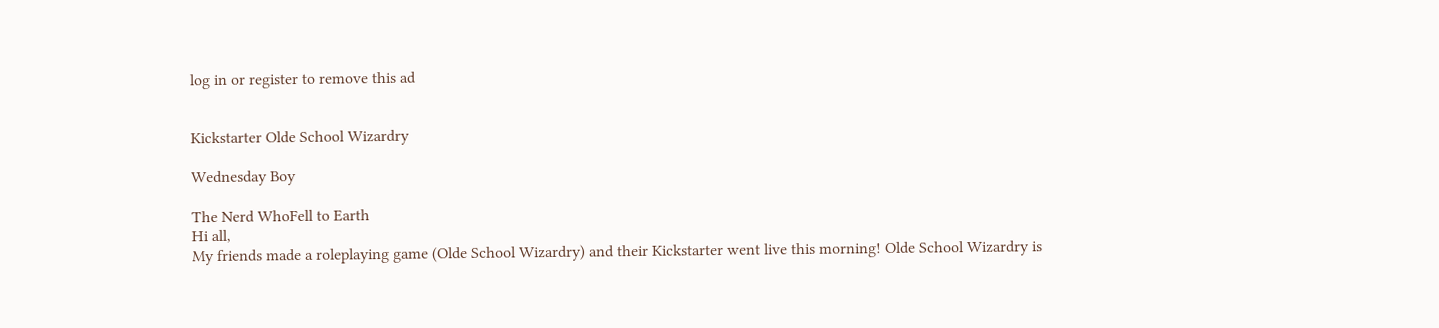log in or register to remove this ad


Kickstarter Olde School Wizardry

Wednesday Boy

The Nerd WhoFell to Earth
Hi all,
My friends made a roleplaying game (Olde School Wizardry) and their Kickstarter went live this morning! Olde School Wizardry is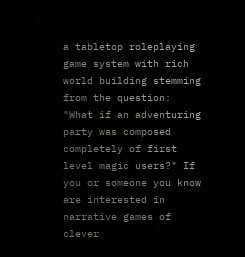a tabletop roleplaying game system with rich world building stemming from the question: "What if an adventuring party was composed completely of first level magic users?" If you or someone you know are interested in narrative games of clever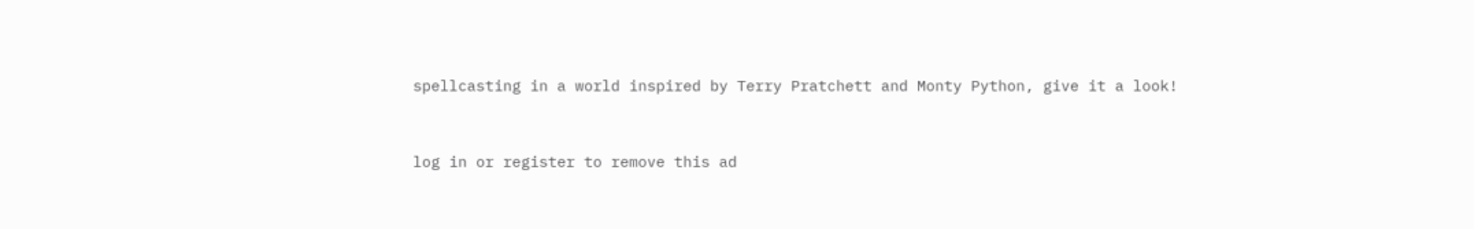spellcasting in a world inspired by Terry Pratchett and Monty Python, give it a look!


log in or register to remove this ad